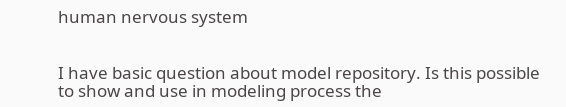human nervous system


I have basic question about model repository. Is this possible to show and use in modeling process the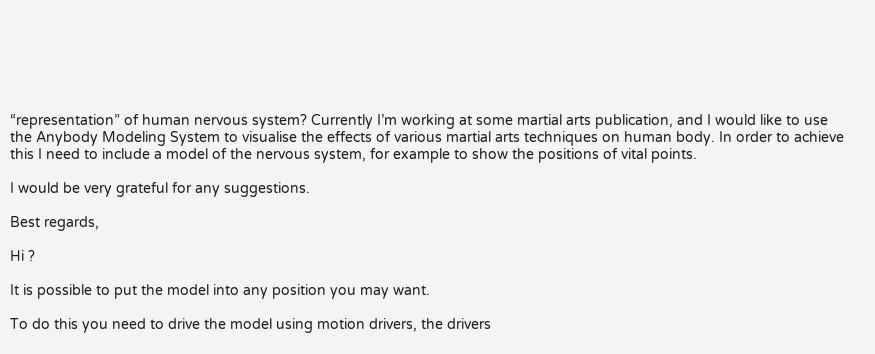“representation” of human nervous system? Currently I’m working at some martial arts publication, and I would like to use the Anybody Modeling System to visualise the effects of various martial arts techniques on human body. In order to achieve this I need to include a model of the nervous system, for example to show the positions of vital points.

I would be very grateful for any suggestions.

Best regards,

Hi ?

It is possible to put the model into any position you may want.

To do this you need to drive the model using motion drivers, the drivers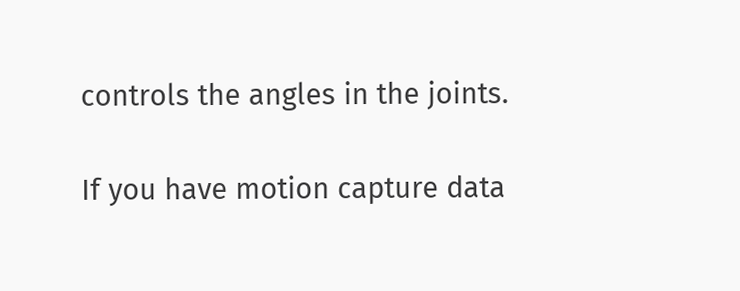controls the angles in the joints.

If you have motion capture data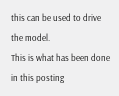this can be used to drive the model.
This is what has been done in this posting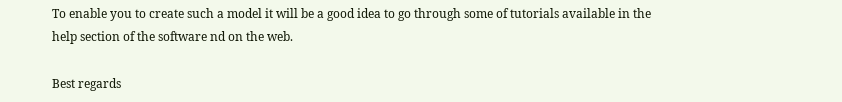To enable you to create such a model it will be a good idea to go through some of tutorials available in the help section of the software nd on the web.

Best regards